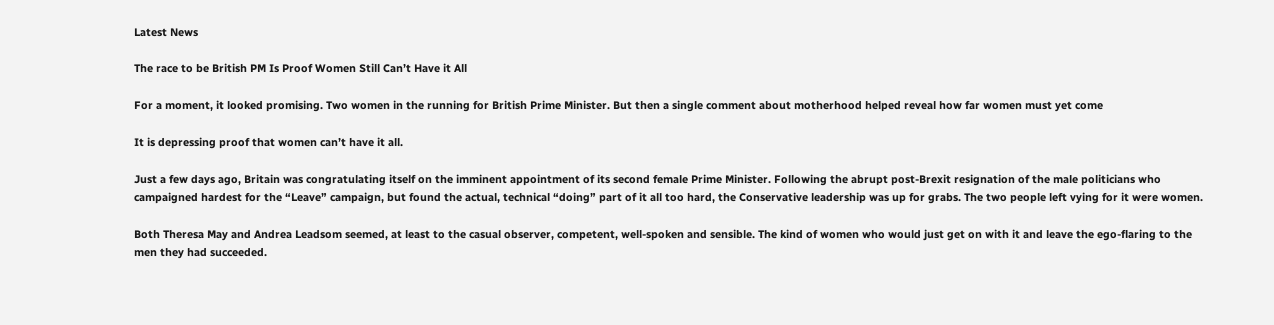Latest News

The race to be British PM Is Proof Women Still Can’t Have it All

For a moment, it looked promising. Two women in the running for British Prime Minister. But then a single comment about motherhood helped reveal how far women must yet come

It is depressing proof that women can’t have it all.

Just a few days ago, Britain was congratulating itself on the imminent appointment of its second female Prime Minister. Following the abrupt post-Brexit resignation of the male politicians who campaigned hardest for the “Leave” campaign, but found the actual, technical “doing” part of it all too hard, the Conservative leadership was up for grabs. The two people left vying for it were women.

Both Theresa May and Andrea Leadsom seemed, at least to the casual observer, competent, well-spoken and sensible. The kind of women who would just get on with it and leave the ego-flaring to the men they had succeeded.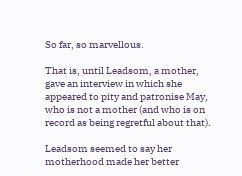So far, so marvellous.

That is, until Leadsom, a mother, gave an interview in which she appeared to pity and patronise May, who is not a mother (and who is on record as being regretful about that).

Leadsom seemed to say her motherhood made her better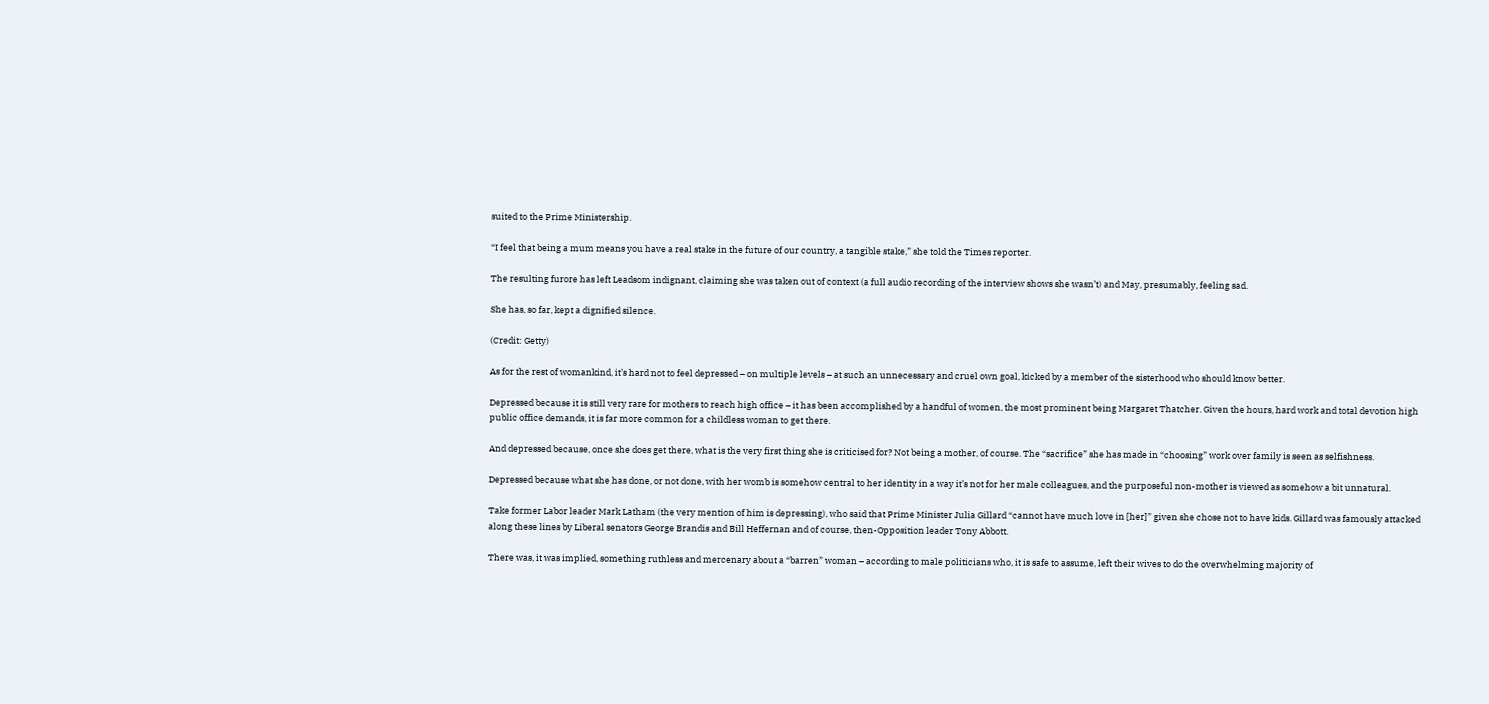suited to the Prime Ministership.

“I feel that being a mum means you have a real stake in the future of our country, a tangible stake,” she told the Times reporter.

The resulting furore has left Leadsom indignant, claiming she was taken out of context (a full audio recording of the interview shows she wasn’t) and May, presumably, feeling sad.

She has, so far, kept a dignified silence.

(Credit: Getty)

As for the rest of womankind, it’s hard not to feel depressed – on multiple levels – at such an unnecessary and cruel own goal, kicked by a member of the sisterhood who should know better.

Depressed because it is still very rare for mothers to reach high office – it has been accomplished by a handful of women, the most prominent being Margaret Thatcher. Given the hours, hard work and total devotion high public office demands, it is far more common for a childless woman to get there.

And depressed because, once she does get there, what is the very first thing she is criticised for? Not being a mother, of course. The “sacrifice” she has made in “choosing” work over family is seen as selfishness.

Depressed because what she has done, or not done, with her womb is somehow central to her identity in a way it’s not for her male colleagues, and the purposeful non-mother is viewed as somehow a bit unnatural.

Take former Labor leader Mark Latham (the very mention of him is depressing), who said that Prime Minister Julia Gillard “cannot have much love in [her]” given she chose not to have kids. Gillard was famously attacked along these lines by Liberal senators George Brandis and Bill Heffernan and of course, then-Opposition leader Tony Abbott.

There was, it was implied, something ruthless and mercenary about a “barren” woman – according to male politicians who, it is safe to assume, left their wives to do the overwhelming majority of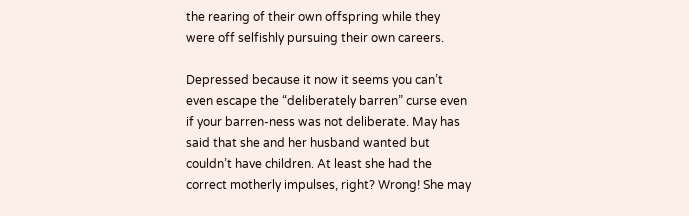the rearing of their own offspring while they were off selfishly pursuing their own careers.

Depressed because it now it seems you can’t even escape the “deliberately barren” curse even if your barren-ness was not deliberate. May has said that she and her husband wanted but couldn’t have children. At least she had the correct motherly impulses, right? Wrong! She may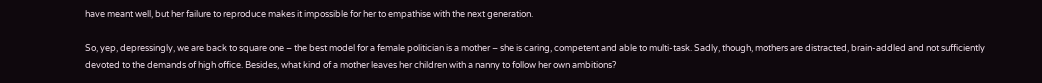have meant well, but her failure to reproduce makes it impossible for her to empathise with the next generation.

So, yep, depressingly, we are back to square one – the best model for a female politician is a mother – she is caring, competent and able to multi-task. Sadly, though, mothers are distracted, brain-addled and not sufficiently devoted to the demands of high office. Besides, what kind of a mother leaves her children with a nanny to follow her own ambitions?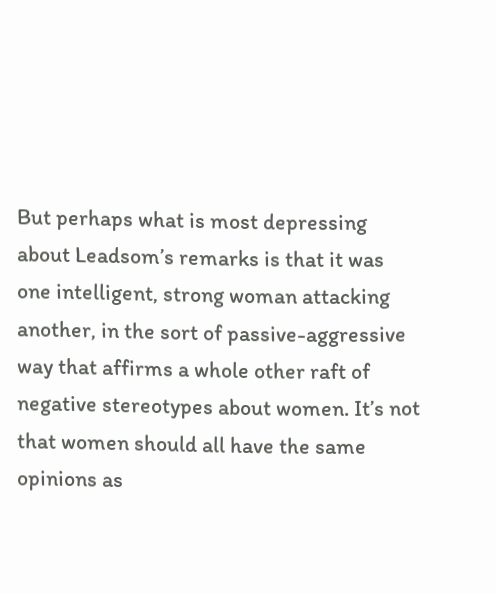But perhaps what is most depressing about Leadsom’s remarks is that it was one intelligent, strong woman attacking another, in the sort of passive-aggressive way that affirms a whole other raft of negative stereotypes about women. It’s not that women should all have the same opinions as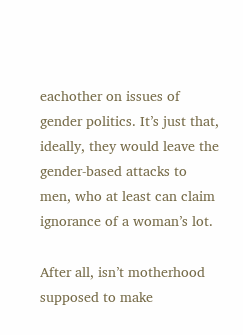eachother on issues of gender politics. It’s just that, ideally, they would leave the gender-based attacks to men, who at least can claim ignorance of a woman’s lot.

After all, isn’t motherhood supposed to make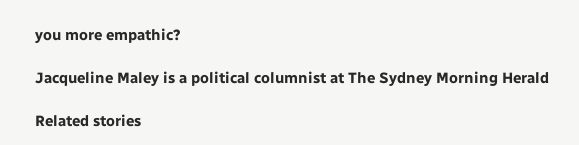you more empathic?

Jacqueline Maley is a political columnist at The Sydney Morning Herald

Related stories